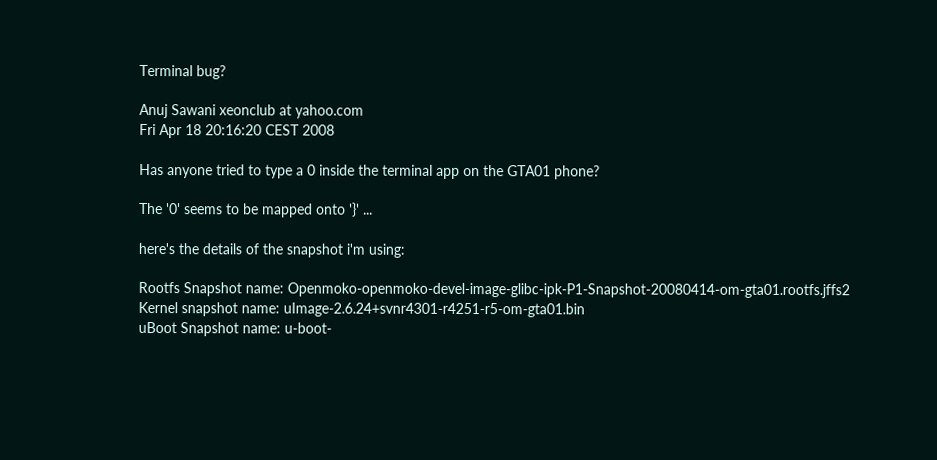Terminal bug?

Anuj Sawani xeonclub at yahoo.com
Fri Apr 18 20:16:20 CEST 2008

Has anyone tried to type a 0 inside the terminal app on the GTA01 phone?

The '0' seems to be mapped onto '}' ...

here's the details of the snapshot i'm using:

Rootfs Snapshot name: Openmoko-openmoko-devel-image-glibc-ipk-P1-Snapshot-20080414-om-gta01.rootfs.jffs2
Kernel snapshot name: uImage-2.6.24+svnr4301-r4251-r5-om-gta01.bin
uBoot Snapshot name: u-boot-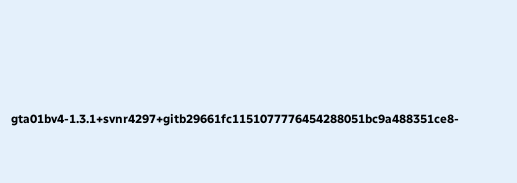gta01bv4-1.3.1+svnr4297+gitb29661fc1151077776454288051bc9a488351ce8-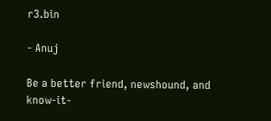r3.bin

- Anuj

Be a better friend, newshound, and
know-it-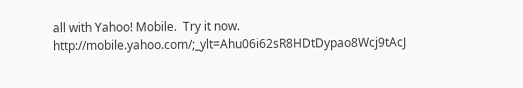all with Yahoo! Mobile.  Try it now.  http://mobile.yahoo.com/;_ylt=Ahu06i62sR8HDtDypao8Wcj9tAcJ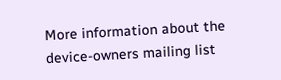More information about the device-owners mailing list